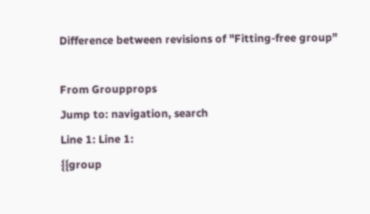Difference between revisions of "Fitting-free group"

From Groupprops
Jump to: navigation, search
Line 1: Line 1:
{{group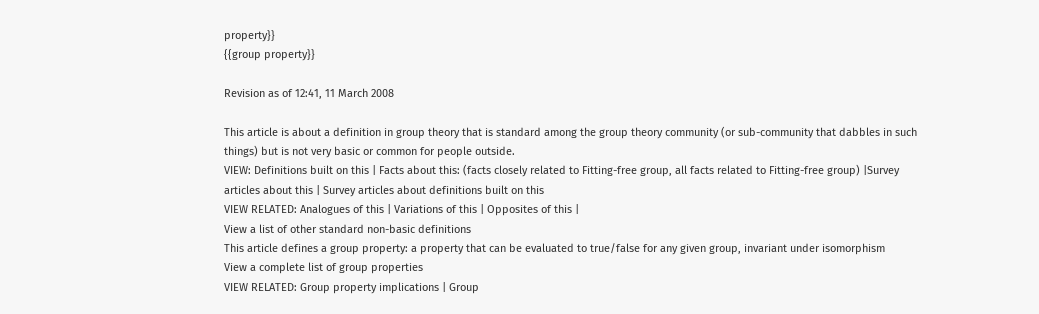property}}
{{group property}}

Revision as of 12:41, 11 March 2008

This article is about a definition in group theory that is standard among the group theory community (or sub-community that dabbles in such things) but is not very basic or common for people outside.
VIEW: Definitions built on this | Facts about this: (facts closely related to Fitting-free group, all facts related to Fitting-free group) |Survey articles about this | Survey articles about definitions built on this
VIEW RELATED: Analogues of this | Variations of this | Opposites of this |
View a list of other standard non-basic definitions
This article defines a group property: a property that can be evaluated to true/false for any given group, invariant under isomorphism
View a complete list of group properties
VIEW RELATED: Group property implications | Group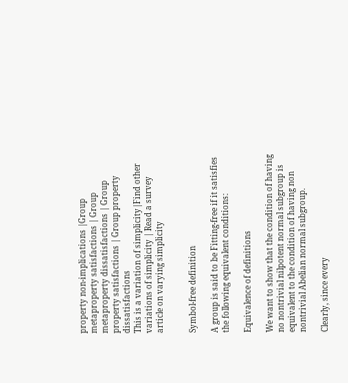property non-implications |Group metaproperty satisfactions | Group metaproperty dissatisfactions | Group property satisfactions | Group property dissatisfactions
This is a variation of simplicity|Find other variations of simplicity | Read a survey article on varying simplicity


Symbol-free definition

A group is said to be Fitting-free if it satisfies the following equivalent conditions:

Equivalence of definitions

We want to show that the condition of having no nontrivial nilpotent normal subgroup is equivalent to the condition of having non nontrivial Abelian normal subgroup.

Clearly, since every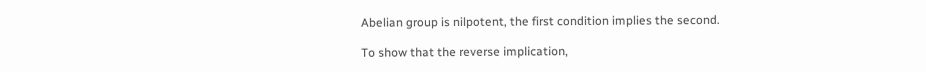Abelian group is nilpotent, the first condition implies the second.

To show that the reverse implication,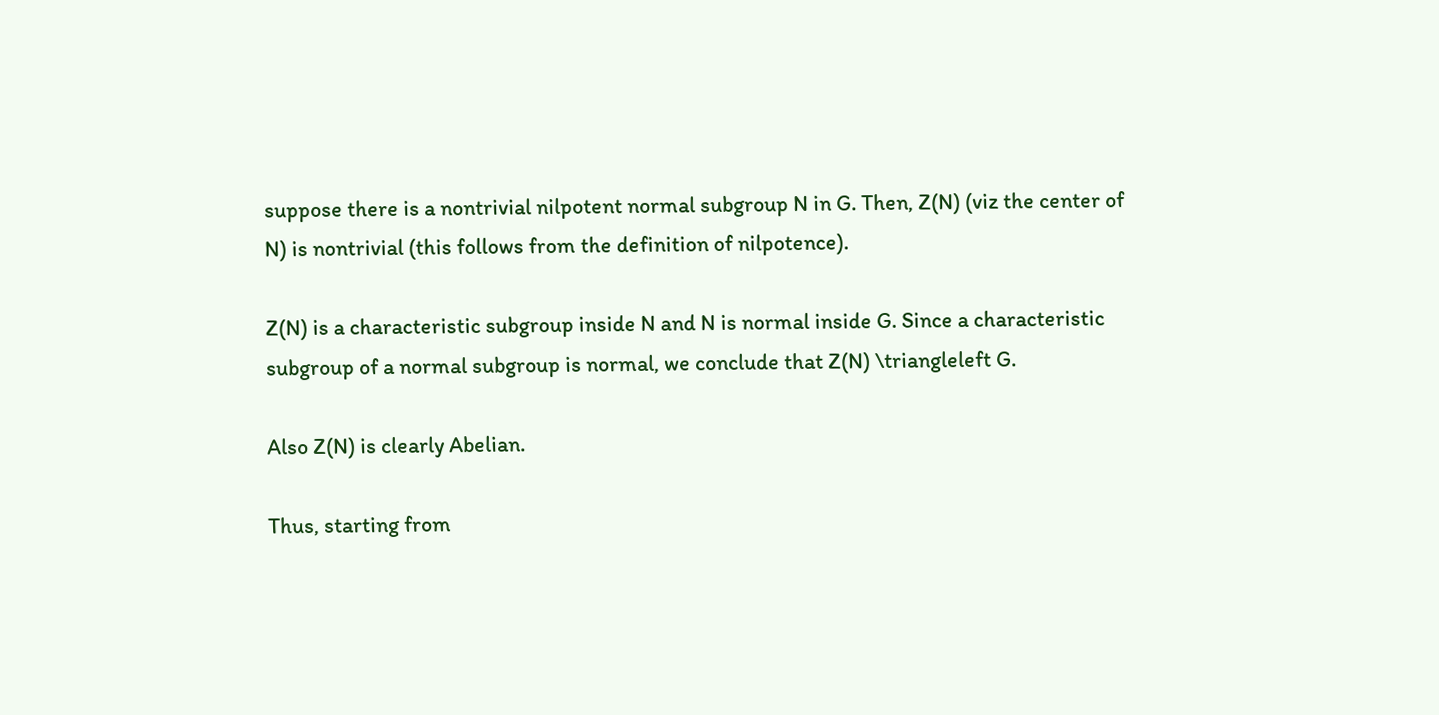suppose there is a nontrivial nilpotent normal subgroup N in G. Then, Z(N) (viz the center of N) is nontrivial (this follows from the definition of nilpotence).

Z(N) is a characteristic subgroup inside N and N is normal inside G. Since a characteristic subgroup of a normal subgroup is normal, we conclude that Z(N) \triangleleft G.

Also Z(N) is clearly Abelian.

Thus, starting from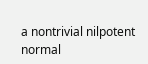a nontrivial nilpotent normal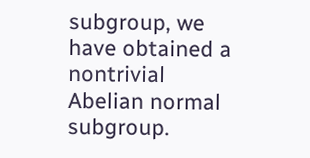subgroup, we have obtained a nontrivial Abelian normal subgroup.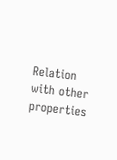Relation with other properties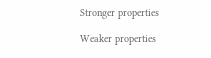Stronger properties

Weaker properties